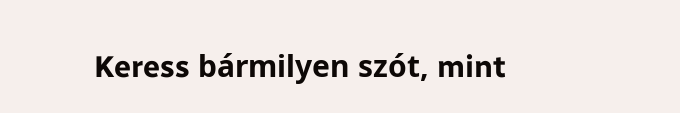Keress bármilyen szót, mint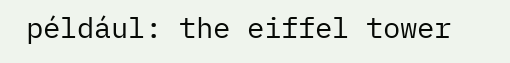például: the eiffel tower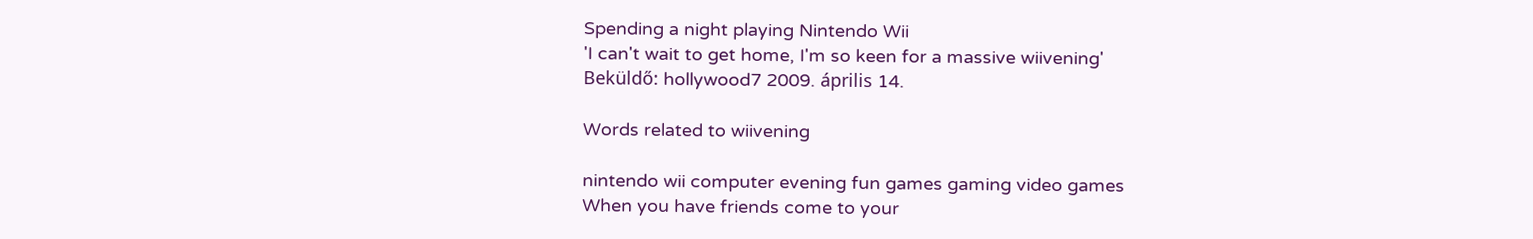Spending a night playing Nintendo Wii
'I can't wait to get home, I'm so keen for a massive wiivening'
Beküldő: hollywood7 2009. április 14.

Words related to wiivening

nintendo wii computer evening fun games gaming video games
When you have friends come to your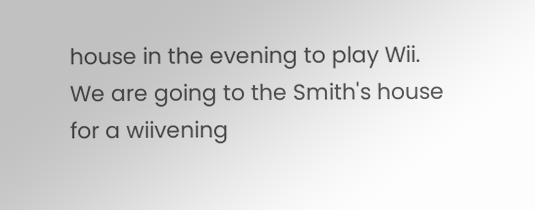house in the evening to play Wii.
We are going to the Smith's house for a wiivening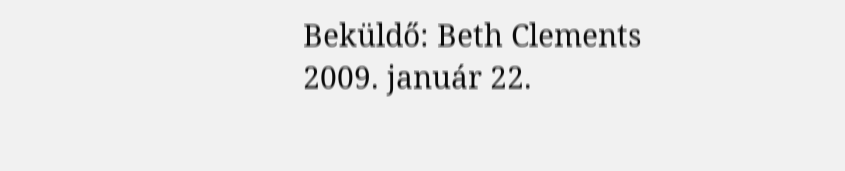Beküldő: Beth Clements 2009. január 22.